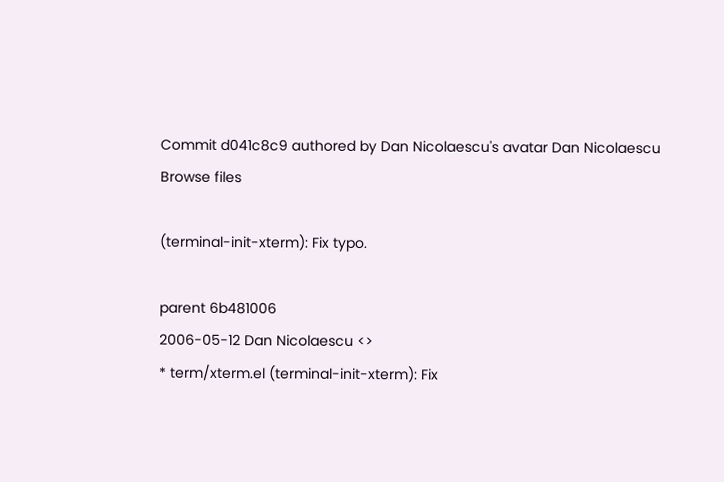Commit d041c8c9 authored by Dan Nicolaescu's avatar Dan Nicolaescu
Browse files

(terminal-init-xterm): Fix typo.

parent 6b481006
2006-05-12 Dan Nicolaescu <>
* term/xterm.el (terminal-init-xterm): Fix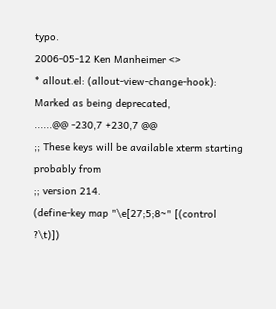typo.
2006-05-12 Ken Manheimer <>
* allout.el: (allout-view-change-hook): Marked as being deprecated,
......@@ -230,7 +230,7 @@
;; These keys will be available xterm starting probably from
;; version 214.
(define-key map "\e[27;5;8~" [(control ?\t)])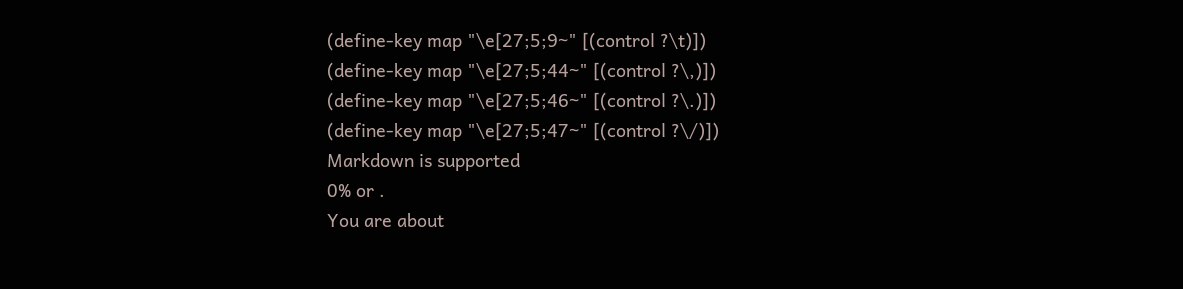(define-key map "\e[27;5;9~" [(control ?\t)])
(define-key map "\e[27;5;44~" [(control ?\,)])
(define-key map "\e[27;5;46~" [(control ?\.)])
(define-key map "\e[27;5;47~" [(control ?\/)])
Markdown is supported
0% or .
You are about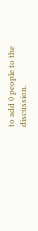to add 0 people to the discussion.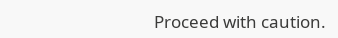Proceed with caution.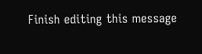Finish editing this message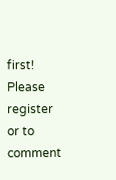first!
Please register or to comment